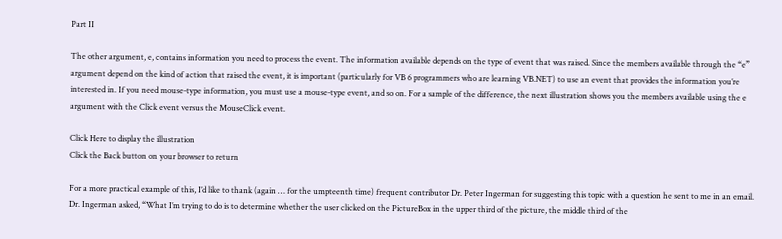Part II

The other argument, e, contains information you need to process the event. The information available depends on the type of event that was raised. Since the members available through the “e” argument depend on the kind of action that raised the event, it is important (particularly for VB 6 programmers who are learning VB.NET) to use an event that provides the information you’re interested in. If you need mouse-type information, you must use a mouse-type event, and so on. For a sample of the difference, the next illustration shows you the members available using the e argument with the Click event versus the MouseClick event.

Click Here to display the illustration
Click the Back button on your browser to return

For a more practical example of this, I’d like to thank (again … for the umpteenth time) frequent contributor Dr. Peter Ingerman for suggesting this topic with a question he sent to me in an email. Dr. Ingerman asked, “What I’m trying to do is to determine whether the user clicked on the PictureBox in the upper third of the picture, the middle third of the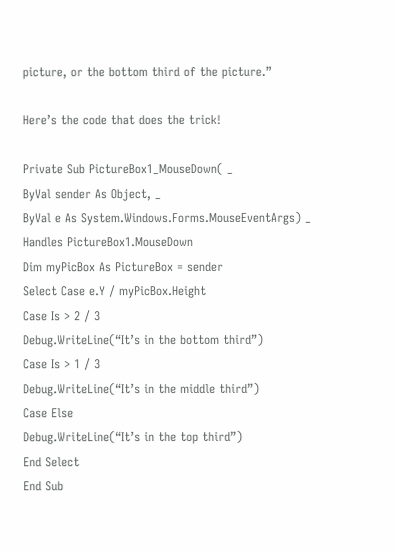picture, or the bottom third of the picture.”

Here’s the code that does the trick!

Private Sub PictureBox1_MouseDown( _
ByVal sender As Object, _
ByVal e As System.Windows.Forms.MouseEventArgs) _
Handles PictureBox1.MouseDown
Dim myPicBox As PictureBox = sender
Select Case e.Y / myPicBox.Height
Case Is > 2 / 3
Debug.WriteLine(“It’s in the bottom third”)
Case Is > 1 / 3
Debug.WriteLine(“It’s in the middle third”)
Case Else
Debug.WriteLine(“It’s in the top third”)
End Select
End Sub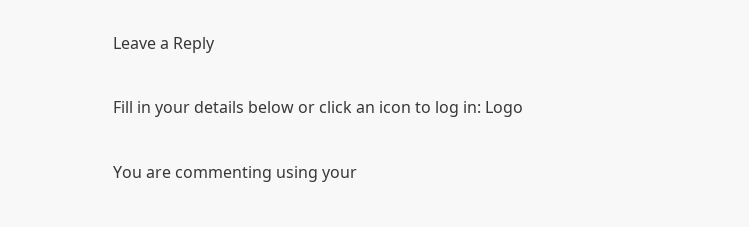Leave a Reply

Fill in your details below or click an icon to log in: Logo

You are commenting using your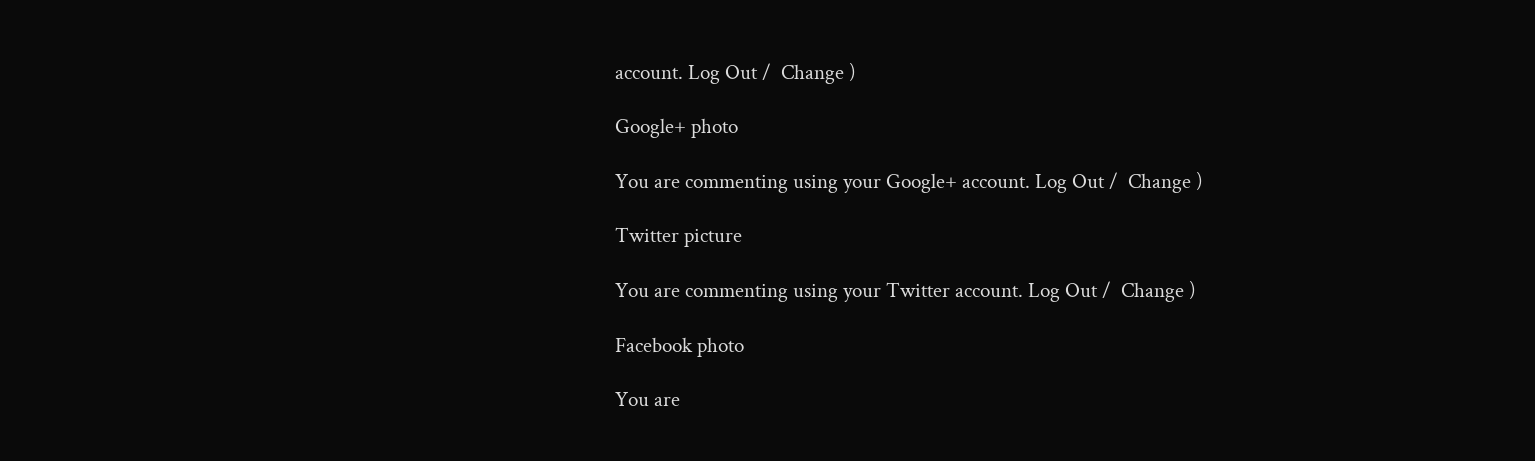account. Log Out /  Change )

Google+ photo

You are commenting using your Google+ account. Log Out /  Change )

Twitter picture

You are commenting using your Twitter account. Log Out /  Change )

Facebook photo

You are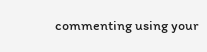commenting using your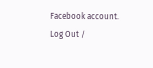Facebook account. Log Out /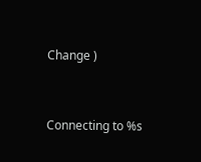Change )


Connecting to %s